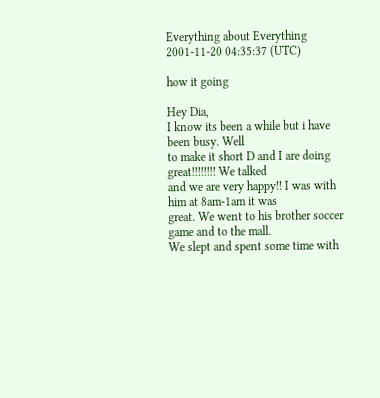Everything about Everything
2001-11-20 04:35:37 (UTC)

how it going

Hey Dia,
I know its been a while but i have been busy. Well
to make it short D and I are doing great!!!!!!!! We talked
and we are very happy!! I was with him at 8am-1am it was
great. We went to his brother soccer game and to the mall.
We slept and spent some time with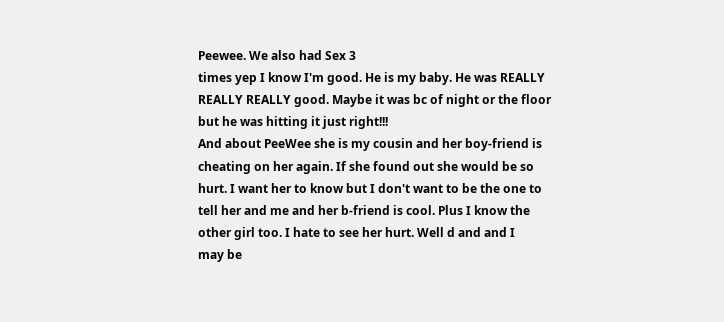Peewee. We also had Sex 3
times yep I know I'm good. He is my baby. He was REALLY
REALLY REALLY good. Maybe it was bc of night or the floor
but he was hitting it just right!!!
And about PeeWee she is my cousin and her boy-friend is
cheating on her again. If she found out she would be so
hurt. I want her to know but I don't want to be the one to
tell her and me and her b-friend is cool. Plus I know the
other girl too. I hate to see her hurt. Well d and and I
may be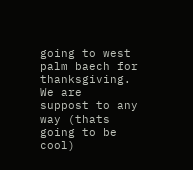going to west palm baech for thanksgiving. We are
suppost to any way (thats going to be cool)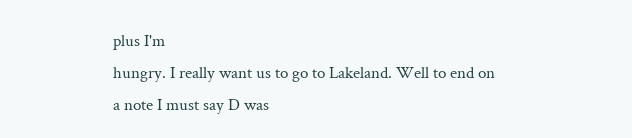plus I'm
hungry. I really want us to go to Lakeland. Well to end on
a note I must say D was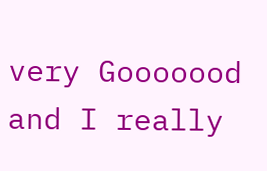very Gooooood and I really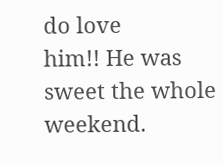do love
him!! He was sweet the whole weekend.